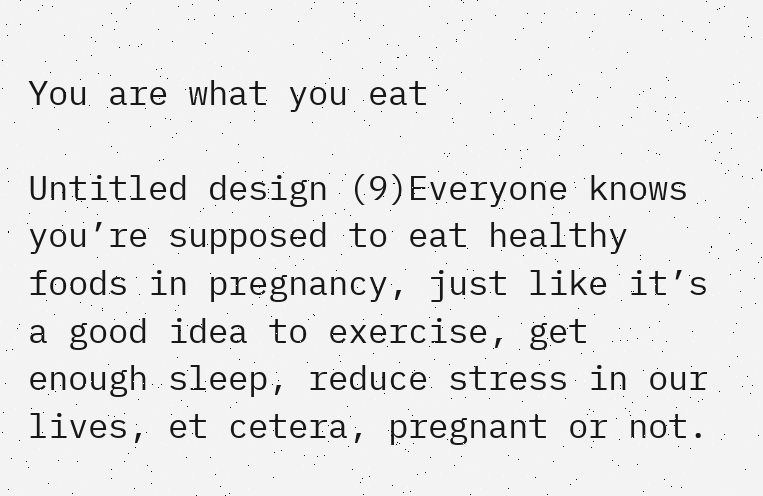You are what you eat

Untitled design (9)Everyone knows you’re supposed to eat healthy foods in pregnancy, just like it’s a good idea to exercise, get enough sleep, reduce stress in our lives, et cetera, pregnant or not.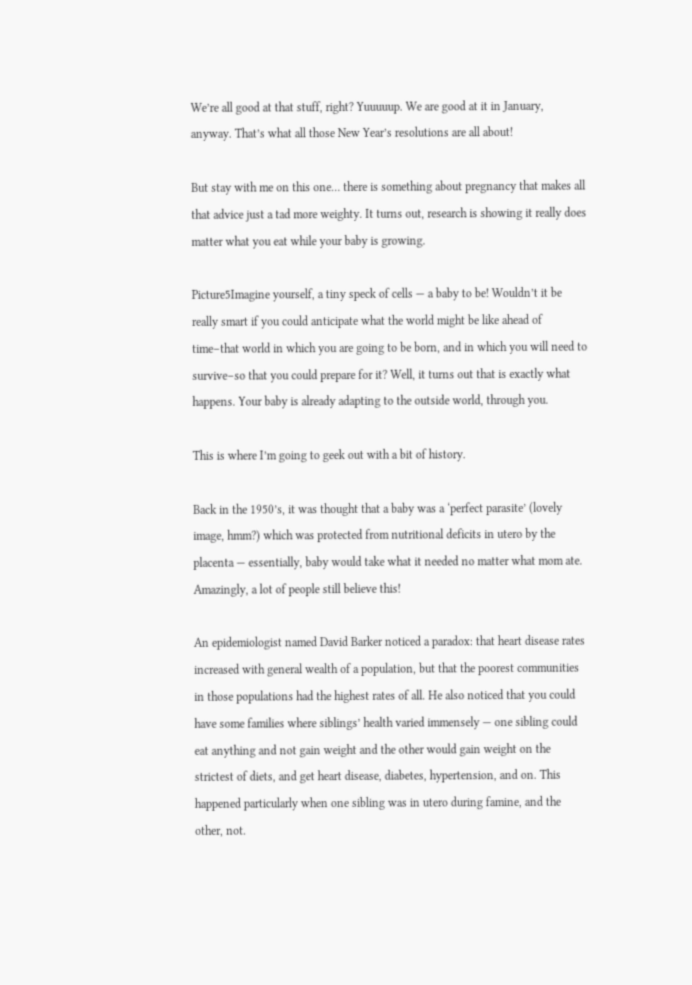We’re all good at that stuff, right? Yuuuuup. We are good at it in January, anyway. That’s what all those New Year’s resolutions are all about!

But stay with me on this one… there is something about pregnancy that makes all that advice just a tad more weighty. It turns out, research is showing it really does matter what you eat while your baby is growing.

Picture5Imagine yourself, a tiny speck of cells — a baby to be! Wouldn’t it be really smart if you could anticipate what the world might be like ahead of time–that world in which you are going to be born, and in which you will need to survive–so that you could prepare for it? Well, it turns out that is exactly what happens. Your baby is already adapting to the outside world, through you.

This is where I’m going to geek out with a bit of history.

Back in the 1950’s, it was thought that a baby was a ‘perfect parasite’ (lovely image, hmm?) which was protected from nutritional deficits in utero by the placenta — essentially, baby would take what it needed no matter what mom ate. Amazingly, a lot of people still believe this!

An epidemiologist named David Barker noticed a paradox: that heart disease rates increased with general wealth of a population, but that the poorest communities in those populations had the highest rates of all. He also noticed that you could have some families where siblings’ health varied immensely — one sibling could eat anything and not gain weight and the other would gain weight on the strictest of diets, and get heart disease, diabetes, hypertension, and on. This happened particularly when one sibling was in utero during famine, and the other, not.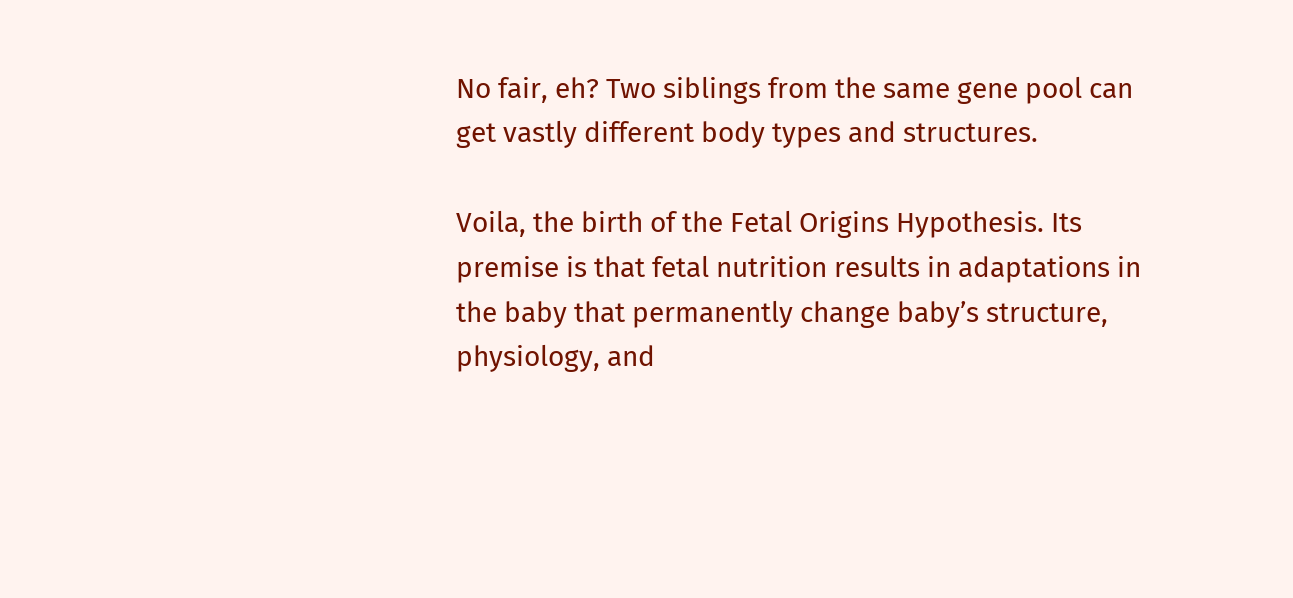No fair, eh? Two siblings from the same gene pool can get vastly different body types and structures.

Voila, the birth of the Fetal Origins Hypothesis. Its premise is that fetal nutrition results in adaptations in the baby that permanently change baby’s structure, physiology, and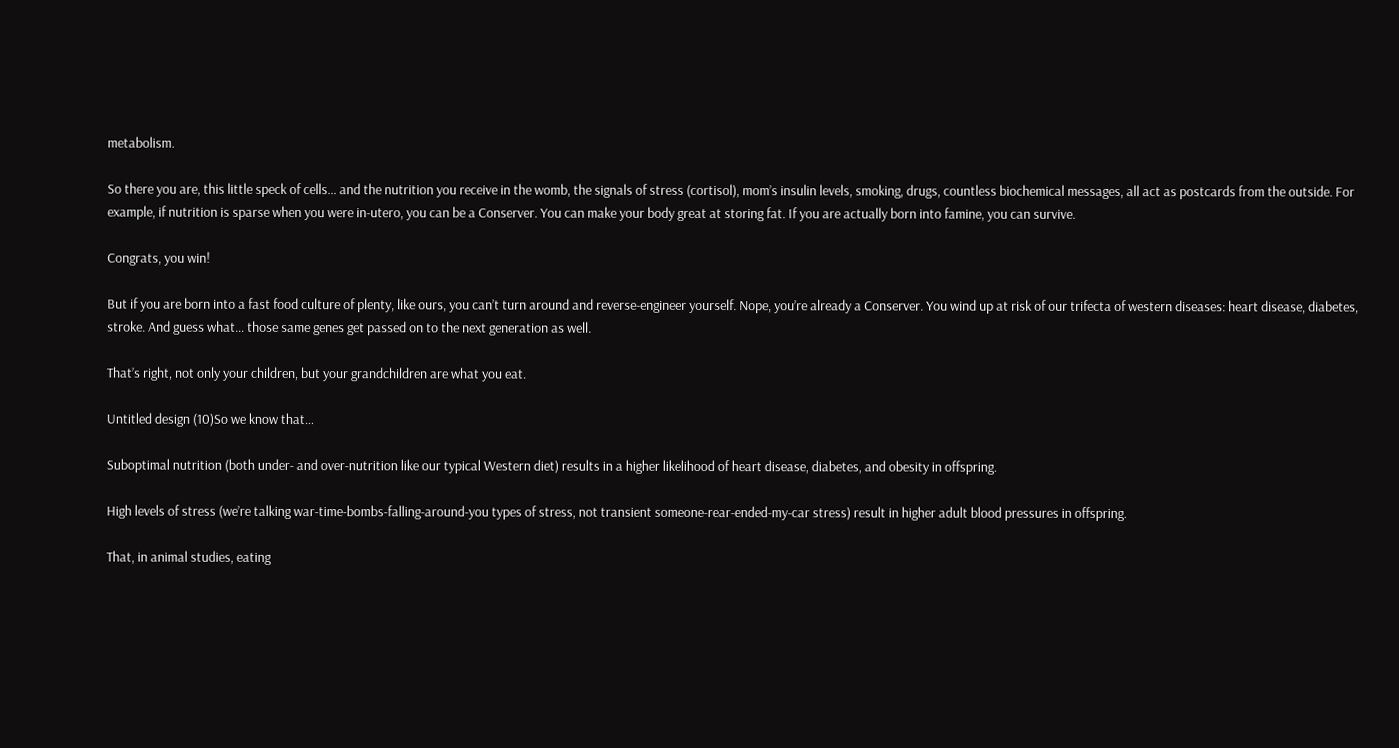metabolism.

So there you are, this little speck of cells… and the nutrition you receive in the womb, the signals of stress (cortisol), mom’s insulin levels, smoking, drugs, countless biochemical messages, all act as postcards from the outside. For example, if nutrition is sparse when you were in-utero, you can be a Conserver. You can make your body great at storing fat. If you are actually born into famine, you can survive.

Congrats, you win!

But if you are born into a fast food culture of plenty, like ours, you can’t turn around and reverse-engineer yourself. Nope, you’re already a Conserver. You wind up at risk of our trifecta of western diseases: heart disease, diabetes, stroke. And guess what… those same genes get passed on to the next generation as well.

That’s right, not only your children, but your grandchildren are what you eat.

Untitled design (10)So we know that…

Suboptimal nutrition (both under- and over-nutrition like our typical Western diet) results in a higher likelihood of heart disease, diabetes, and obesity in offspring.

High levels of stress (we’re talking war-time-bombs-falling-around-you types of stress, not transient someone-rear-ended-my-car stress) result in higher adult blood pressures in offspring.

That, in animal studies, eating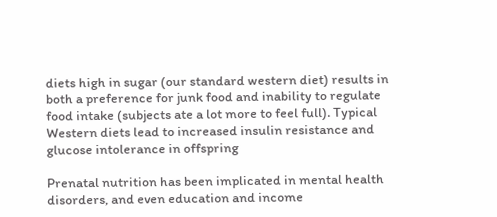diets high in sugar (our standard western diet) results in both a preference for junk food and inability to regulate food intake (subjects ate a lot more to feel full). Typical Western diets lead to increased insulin resistance and glucose intolerance in offspring

Prenatal nutrition has been implicated in mental health disorders, and even education and income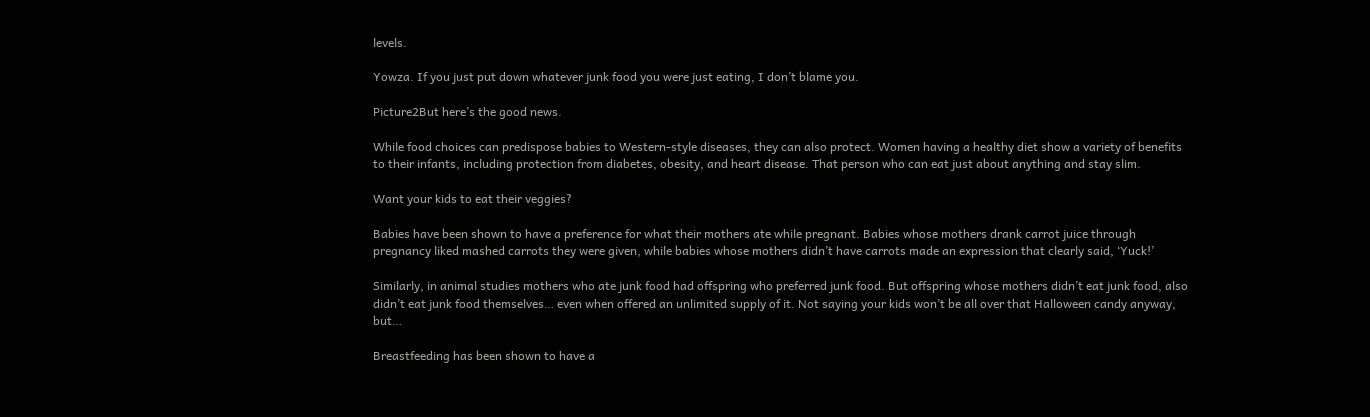levels.

Yowza. If you just put down whatever junk food you were just eating, I don’t blame you.

Picture2But here’s the good news.

While food choices can predispose babies to Western-style diseases, they can also protect. Women having a healthy diet show a variety of benefits to their infants, including protection from diabetes, obesity, and heart disease. That person who can eat just about anything and stay slim.

Want your kids to eat their veggies?

Babies have been shown to have a preference for what their mothers ate while pregnant. Babies whose mothers drank carrot juice through pregnancy liked mashed carrots they were given, while babies whose mothers didn’t have carrots made an expression that clearly said, ‘Yuck!’

Similarly, in animal studies mothers who ate junk food had offspring who preferred junk food. But offspring whose mothers didn’t eat junk food, also didn’t eat junk food themselves… even when offered an unlimited supply of it. Not saying your kids won’t be all over that Halloween candy anyway, but…

Breastfeeding has been shown to have a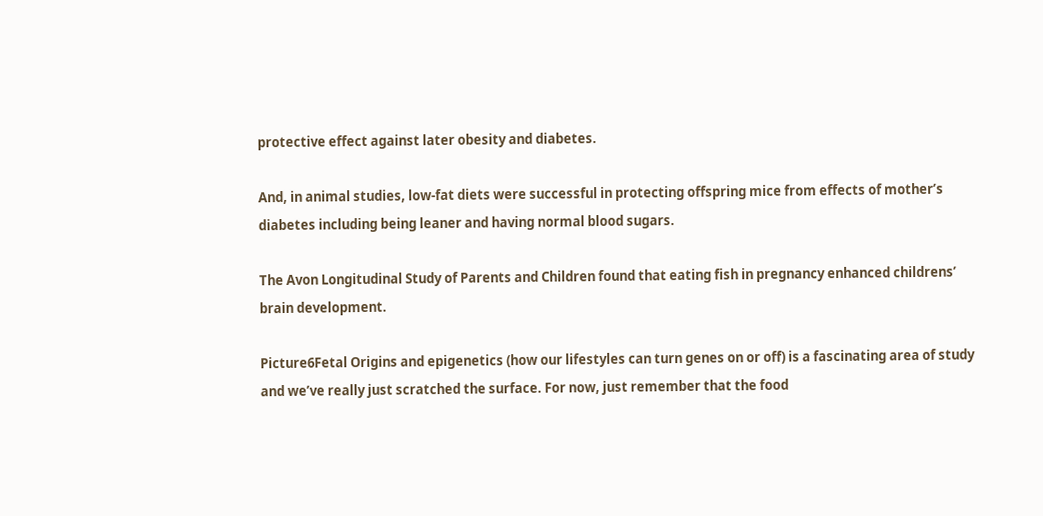protective effect against later obesity and diabetes.

And, in animal studies, low-fat diets were successful in protecting offspring mice from effects of mother’s diabetes including being leaner and having normal blood sugars.

The Avon Longitudinal Study of Parents and Children found that eating fish in pregnancy enhanced childrens’ brain development.

Picture6Fetal Origins and epigenetics (how our lifestyles can turn genes on or off) is a fascinating area of study and we’ve really just scratched the surface. For now, just remember that the food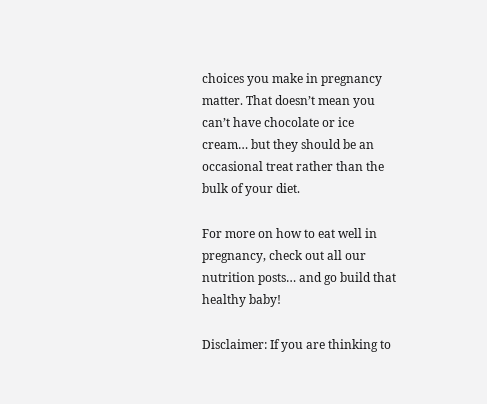choices you make in pregnancy matter. That doesn’t mean you can’t have chocolate or ice cream… but they should be an occasional treat rather than the bulk of your diet.

For more on how to eat well in pregnancy, check out all our nutrition posts… and go build that healthy baby!

Disclaimer: If you are thinking to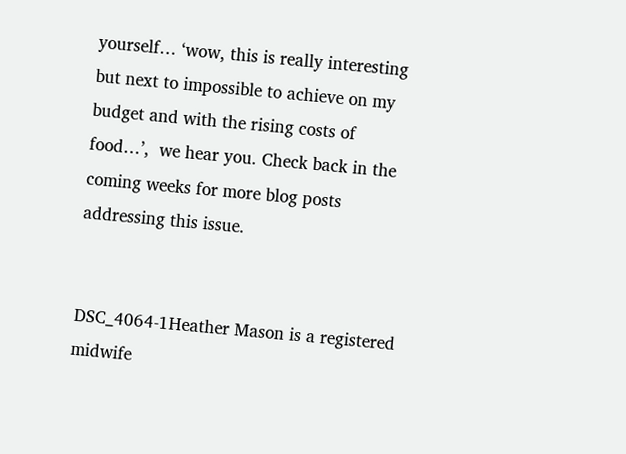yourself… ‘wow, this is really interesting but next to impossible to achieve on my budget and with the rising costs of food…’,  we hear you. Check back in the coming weeks for more blog posts addressing this issue.


DSC_4064-1Heather Mason is a registered midwife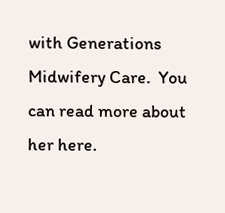with Generations Midwifery Care.  You can read more about her here.